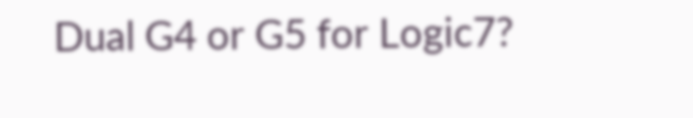Dual G4 or G5 for Logic7?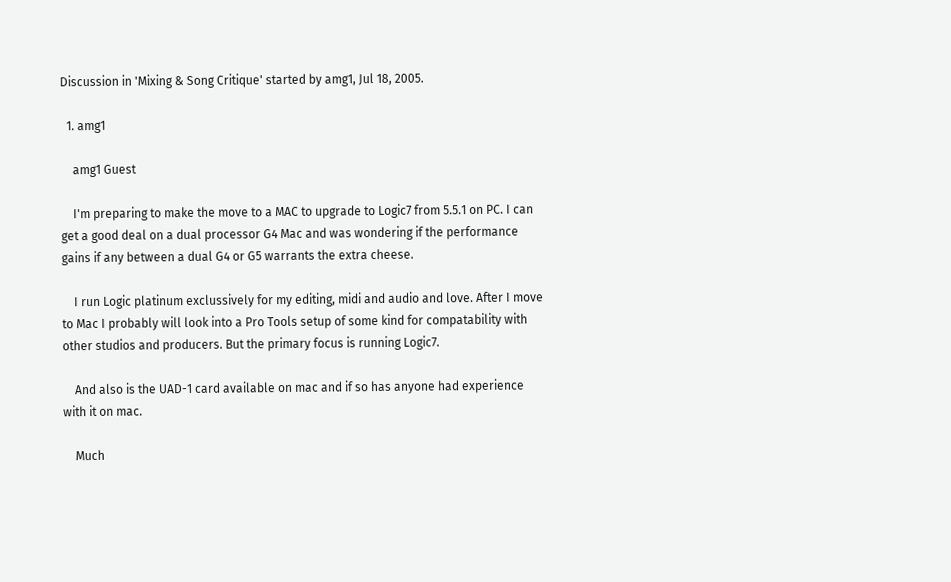Discussion in 'Mixing & Song Critique' started by amg1, Jul 18, 2005.

  1. amg1

    amg1 Guest

    I'm preparing to make the move to a MAC to upgrade to Logic7 from 5.5.1 on PC. I can get a good deal on a dual processor G4 Mac and was wondering if the performance gains if any between a dual G4 or G5 warrants the extra cheese.

    I run Logic platinum exclussively for my editing, midi and audio and love. After I move to Mac I probably will look into a Pro Tools setup of some kind for compatability with other studios and producers. But the primary focus is running Logic7.

    And also is the UAD-1 card available on mac and if so has anyone had experience with it on mac.

    Much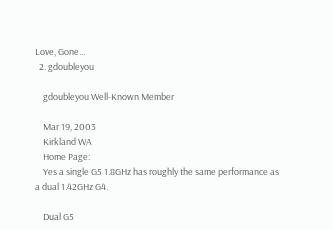Love, Gone...
  2. gdoubleyou

    gdoubleyou Well-Known Member

    Mar 19, 2003
    Kirkland WA
    Home Page:
    Yes a single G5 1.8GHz has roughly the same performance as a dual 1.42GHz G4.

    Dual G5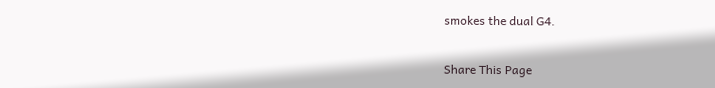smokes the dual G4.


Share This Page